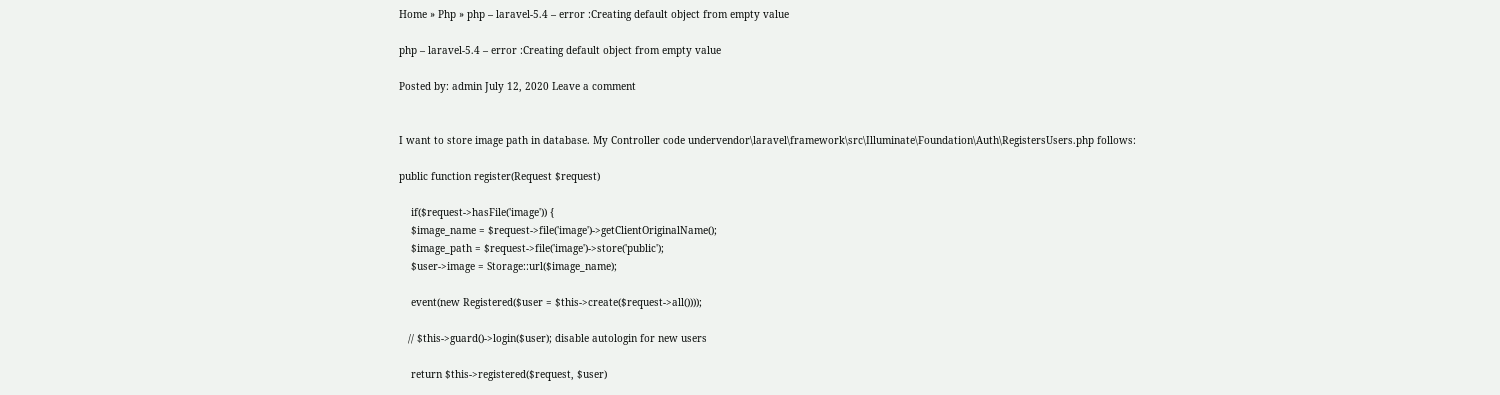Home » Php » php – laravel-5.4 – error :Creating default object from empty value

php – laravel-5.4 – error :Creating default object from empty value

Posted by: admin July 12, 2020 Leave a comment


I want to store image path in database. My Controller code undervendor\laravel\framework\src\Illuminate\Foundation\Auth\RegistersUsers.php follows:

public function register(Request $request)

    if($request->hasFile('image')) {
    $image_name = $request->file('image')->getClientOriginalName();
    $image_path = $request->file('image')->store('public');
    $user->image = Storage::url($image_name);

    event(new Registered($user = $this->create($request->all())));

   // $this->guard()->login($user); disable autologin for new users

    return $this->registered($request, $user)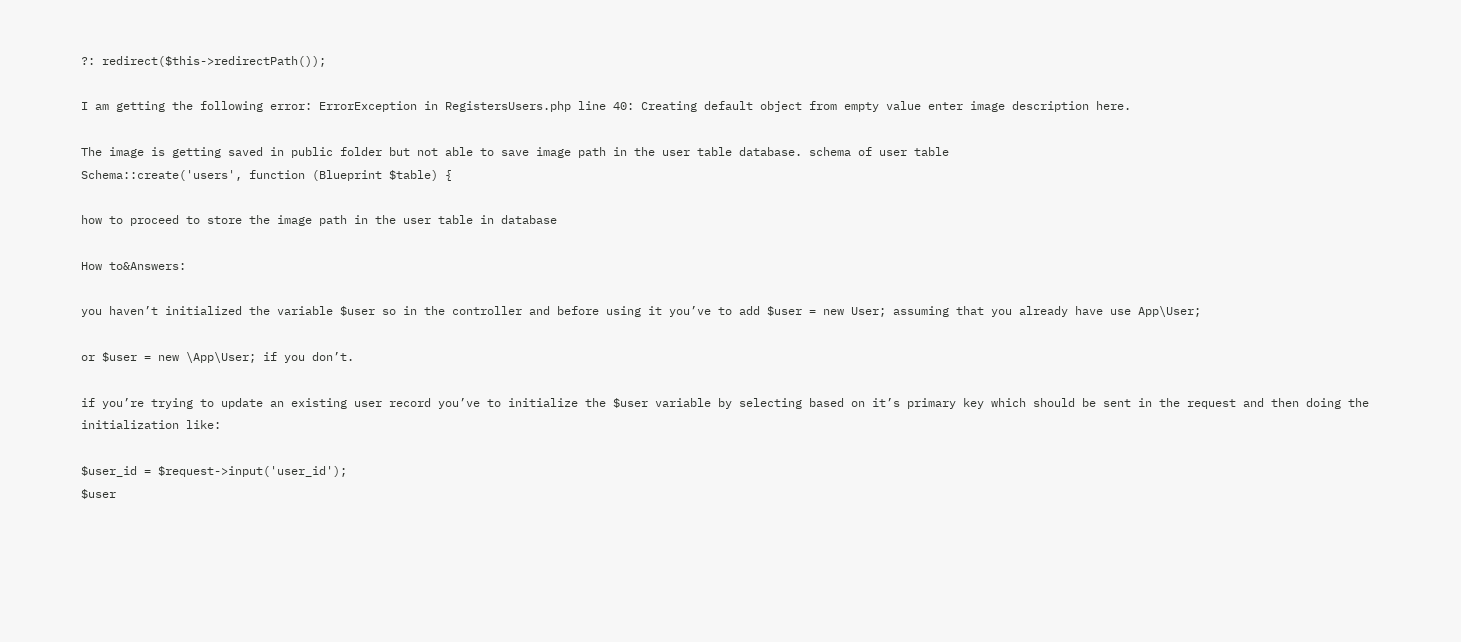?: redirect($this->redirectPath());

I am getting the following error: ErrorException in RegistersUsers.php line 40: Creating default object from empty value enter image description here.

The image is getting saved in public folder but not able to save image path in the user table database. schema of user table
Schema::create('users', function (Blueprint $table) {

how to proceed to store the image path in the user table in database

How to&Answers:

you haven’t initialized the variable $user so in the controller and before using it you’ve to add $user = new User; assuming that you already have use App\User;

or $user = new \App\User; if you don’t.

if you’re trying to update an existing user record you’ve to initialize the $user variable by selecting based on it’s primary key which should be sent in the request and then doing the initialization like:

$user_id = $request->input('user_id');
$user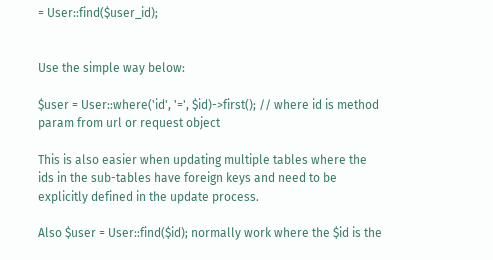= User::find($user_id);


Use the simple way below:

$user = User::where('id', '=', $id)->first(); // where id is method param from url or request object

This is also easier when updating multiple tables where the ids in the sub-tables have foreign keys and need to be explicitly defined in the update process.

Also $user = User::find($id); normally work where the $id is the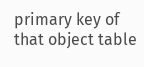primary key of that object table